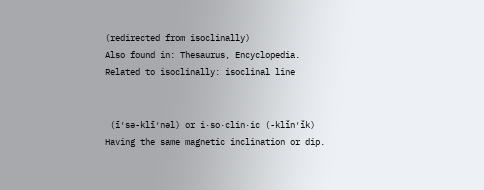(redirected from isoclinally)
Also found in: Thesaurus, Encyclopedia.
Related to isoclinally: isoclinal line


 (ī′sə-klī′nəl) or i·so·clin·ic (-klĭn′ĭk)
Having the same magnetic inclination or dip.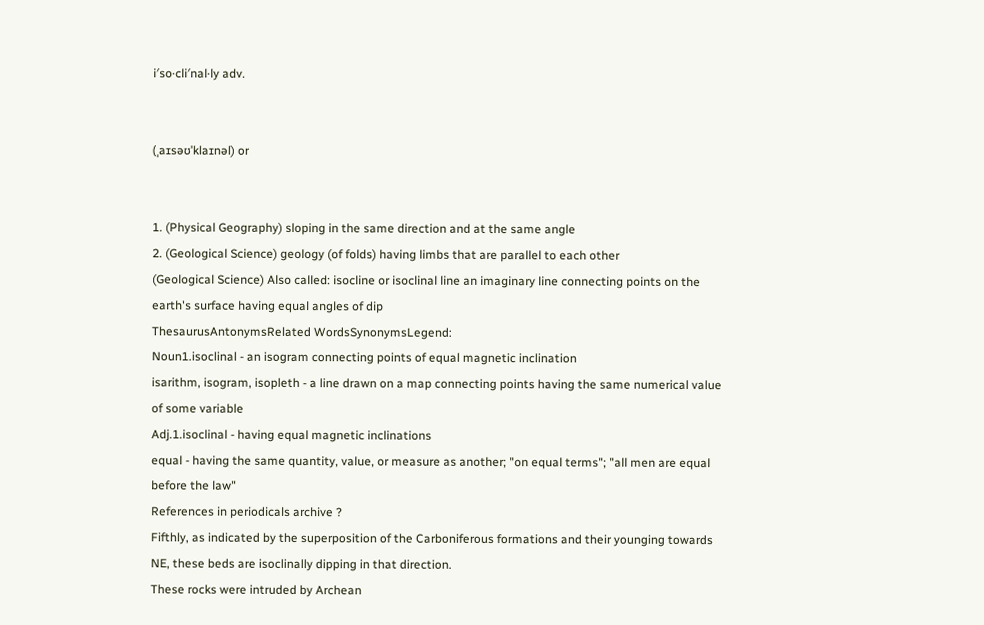i′so·cli′nal·ly adv.


(ˌaɪsəʊˈklaɪnəl) or


1. (Physical Geography) sloping in the same direction and at the same angle
2. (Geological Science) geology (of folds) having limbs that are parallel to each other
(Geological Science) Also called: isocline or isoclinal line an imaginary line connecting points on the earth's surface having equal angles of dip
ThesaurusAntonymsRelated WordsSynonymsLegend:
Noun1.isoclinal - an isogram connecting points of equal magnetic inclination
isarithm, isogram, isopleth - a line drawn on a map connecting points having the same numerical value of some variable
Adj.1.isoclinal - having equal magnetic inclinations
equal - having the same quantity, value, or measure as another; "on equal terms"; "all men are equal before the law"
References in periodicals archive ?
Fifthly, as indicated by the superposition of the Carboniferous formations and their younging towards NE, these beds are isoclinally dipping in that direction.
These rocks were intruded by Archean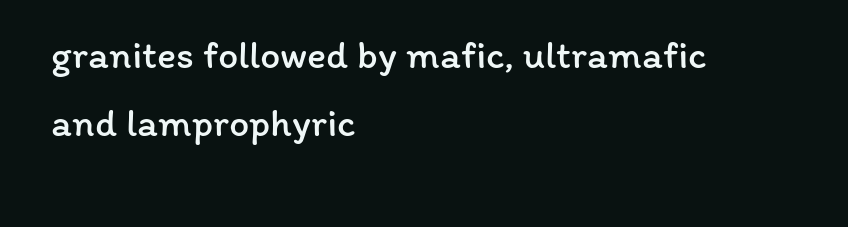granites followed by mafic, ultramafic and lamprophyric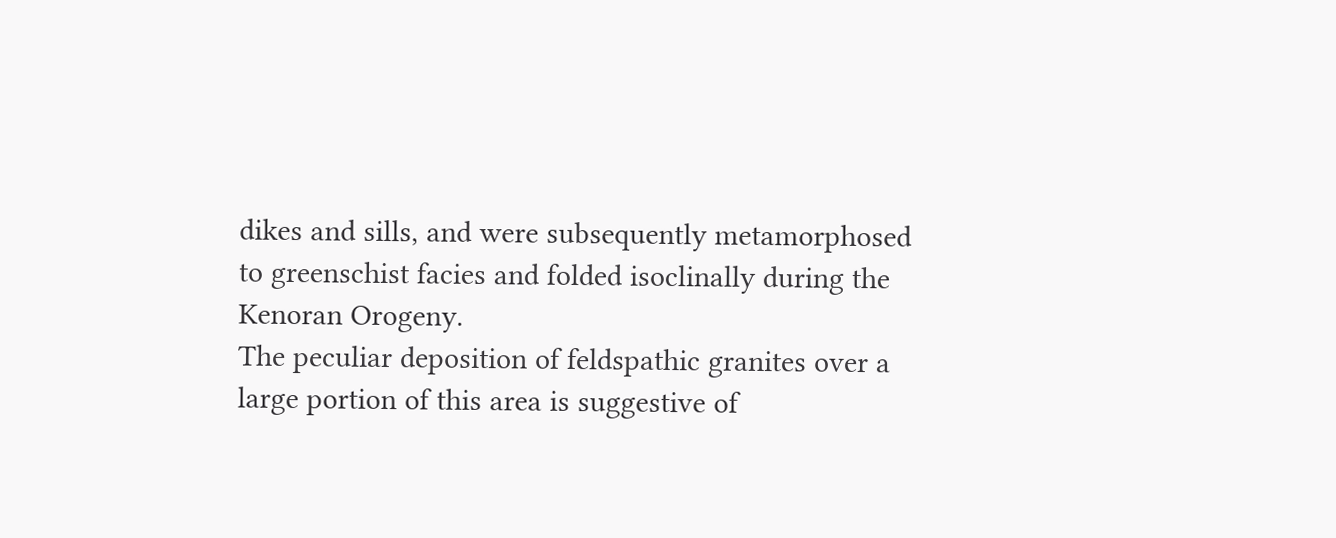dikes and sills, and were subsequently metamorphosed to greenschist facies and folded isoclinally during the Kenoran Orogeny.
The peculiar deposition of feldspathic granites over a large portion of this area is suggestive of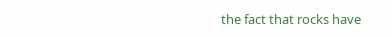the fact that rocks have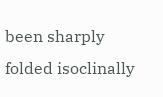been sharply folded isoclinally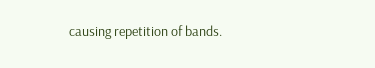causing repetition of bands.